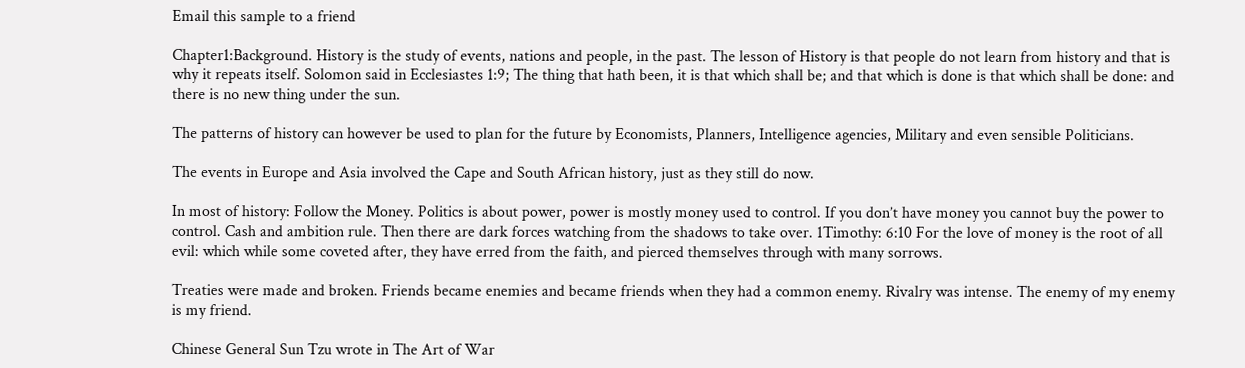Email this sample to a friend

Chapter1:Background. History is the study of events, nations and people, in the past. The lesson of History is that people do not learn from history and that is why it repeats itself. Solomon said in Ecclesiastes 1:9; The thing that hath been, it is that which shall be; and that which is done is that which shall be done: and there is no new thing under the sun.

The patterns of history can however be used to plan for the future by Economists, Planners, Intelligence agencies, Military and even sensible Politicians.

The events in Europe and Asia involved the Cape and South African history, just as they still do now.

In most of history: Follow the Money. Politics is about power, power is mostly money used to control. If you don’t have money you cannot buy the power to control. Cash and ambition rule. Then there are dark forces watching from the shadows to take over. 1Timothy: 6:10 For the love of money is the root of all evil: which while some coveted after, they have erred from the faith, and pierced themselves through with many sorrows.

Treaties were made and broken. Friends became enemies and became friends when they had a common enemy. Rivalry was intense. The enemy of my enemy is my friend.

Chinese General Sun Tzu wrote in The Art of War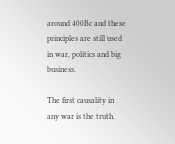around 400Bc and these principles are still used in war, politics and big business.

The first causality in any war is the truth.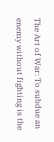The Art of War: To subdue an enemy without fighting is the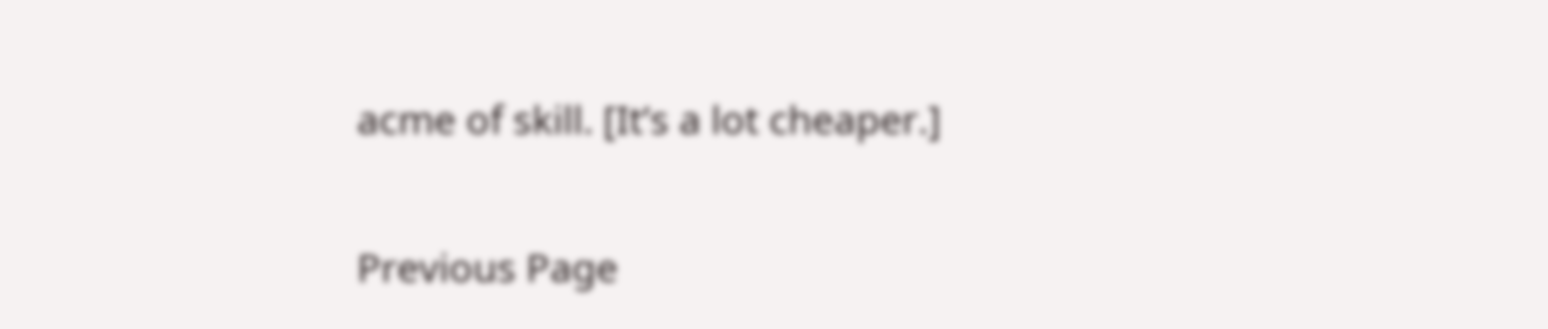acme of skill. [It’s a lot cheaper.]

Previous Page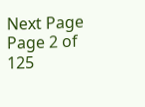Next Page Page 2 of 125